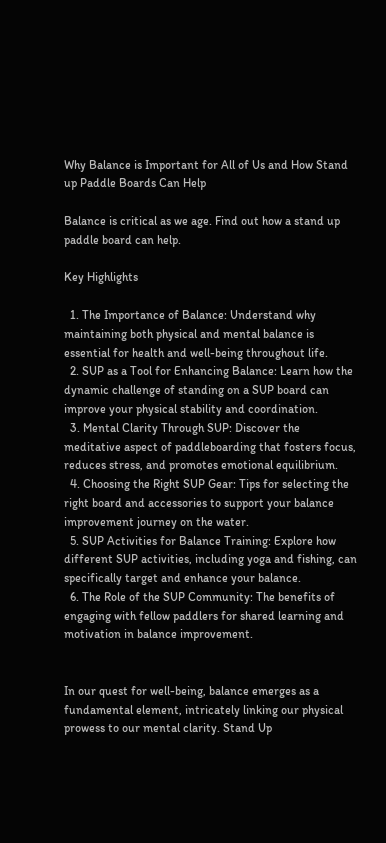Why Balance is Important for All of Us and How Stand up Paddle Boards Can Help

Balance is critical as we age. Find out how a stand up paddle board can help.

Key Highlights

  1. The Importance of Balance: Understand why maintaining both physical and mental balance is essential for health and well-being throughout life.
  2. SUP as a Tool for Enhancing Balance: Learn how the dynamic challenge of standing on a SUP board can improve your physical stability and coordination.
  3. Mental Clarity Through SUP: Discover the meditative aspect of paddleboarding that fosters focus, reduces stress, and promotes emotional equilibrium.
  4. Choosing the Right SUP Gear: Tips for selecting the right board and accessories to support your balance improvement journey on the water.
  5. SUP Activities for Balance Training: Explore how different SUP activities, including yoga and fishing, can specifically target and enhance your balance.
  6. The Role of the SUP Community: The benefits of engaging with fellow paddlers for shared learning and motivation in balance improvement.


In our quest for well-being, balance emerges as a fundamental element, intricately linking our physical prowess to our mental clarity. Stand Up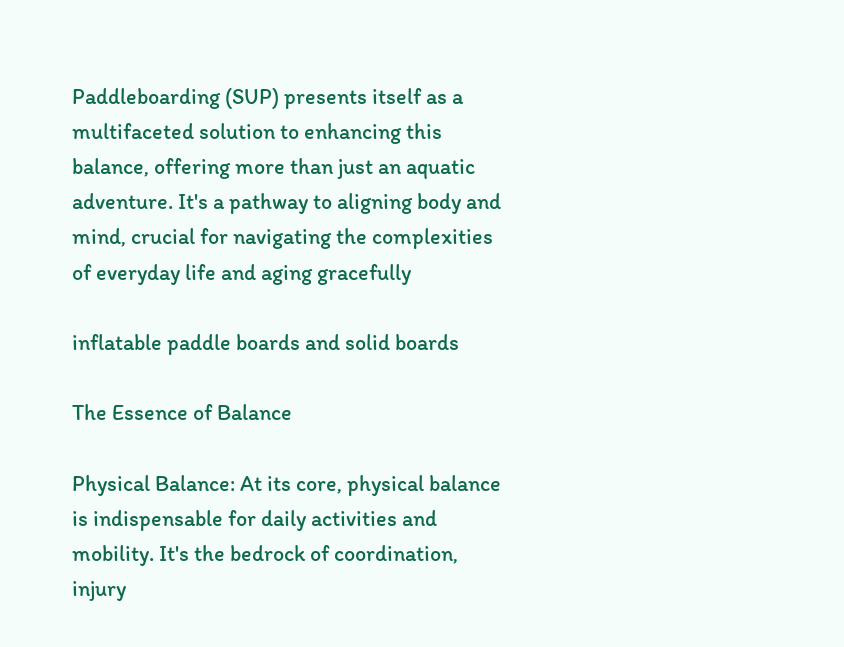Paddleboarding (SUP) presents itself as a multifaceted solution to enhancing this balance, offering more than just an aquatic adventure. It's a pathway to aligning body and mind, crucial for navigating the complexities of everyday life and aging gracefully

inflatable paddle boards and solid boards

The Essence of Balance

Physical Balance: At its core, physical balance is indispensable for daily activities and mobility. It's the bedrock of coordination, injury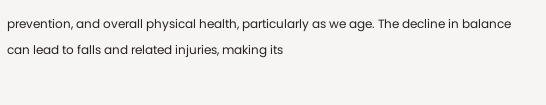prevention, and overall physical health, particularly as we age. The decline in balance can lead to falls and related injuries, making its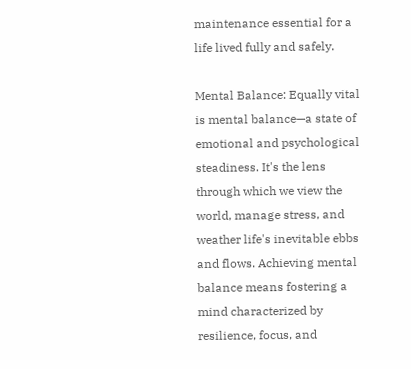maintenance essential for a life lived fully and safely.

Mental Balance: Equally vital is mental balance—a state of emotional and psychological steadiness. It's the lens through which we view the world, manage stress, and weather life's inevitable ebbs and flows. Achieving mental balance means fostering a mind characterized by resilience, focus, and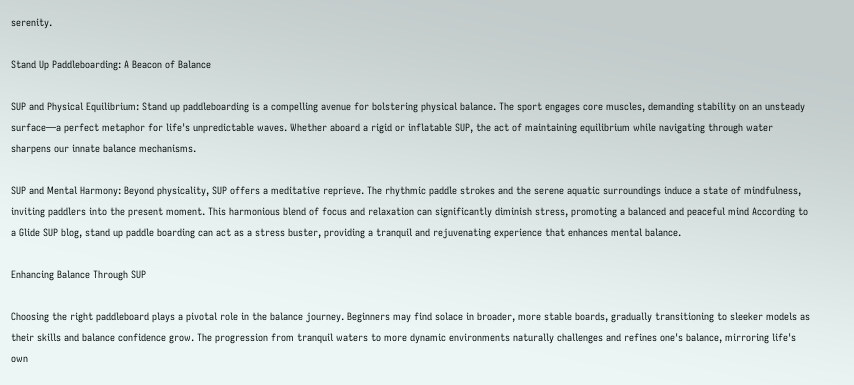serenity.

Stand Up Paddleboarding: A Beacon of Balance

SUP and Physical Equilibrium: Stand up paddleboarding is a compelling avenue for bolstering physical balance. The sport engages core muscles, demanding stability on an unsteady surface—a perfect metaphor for life's unpredictable waves. Whether aboard a rigid or inflatable SUP, the act of maintaining equilibrium while navigating through water sharpens our innate balance mechanisms.

SUP and Mental Harmony: Beyond physicality, SUP offers a meditative reprieve. The rhythmic paddle strokes and the serene aquatic surroundings induce a state of mindfulness, inviting paddlers into the present moment. This harmonious blend of focus and relaxation can significantly diminish stress, promoting a balanced and peaceful mind According to a Glide SUP blog, stand up paddle boarding can act as a stress buster, providing a tranquil and rejuvenating experience that enhances mental balance.

Enhancing Balance Through SUP

Choosing the right paddleboard plays a pivotal role in the balance journey. Beginners may find solace in broader, more stable boards, gradually transitioning to sleeker models as their skills and balance confidence grow. The progression from tranquil waters to more dynamic environments naturally challenges and refines one's balance, mirroring life's own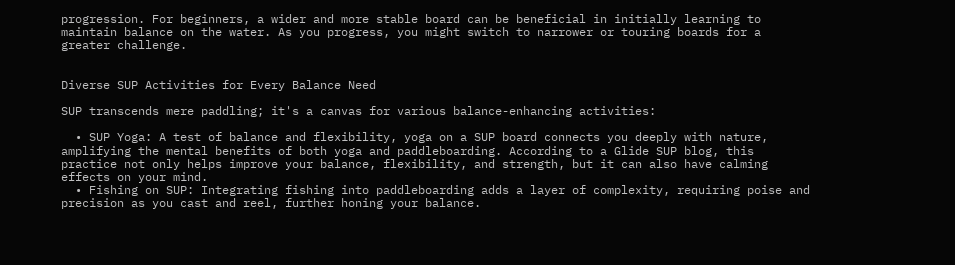progression. For beginners, a wider and more stable board can be beneficial in initially learning to maintain balance on the water. As you progress, you might switch to narrower or touring boards for a greater challenge.


Diverse SUP Activities for Every Balance Need

SUP transcends mere paddling; it's a canvas for various balance-enhancing activities:

  • SUP Yoga: A test of balance and flexibility, yoga on a SUP board connects you deeply with nature, amplifying the mental benefits of both yoga and paddleboarding. According to a Glide SUP blog, this practice not only helps improve your balance, flexibility, and strength, but it can also have calming effects on your mind.
  • Fishing on SUP: Integrating fishing into paddleboarding adds a layer of complexity, requiring poise and precision as you cast and reel, further honing your balance.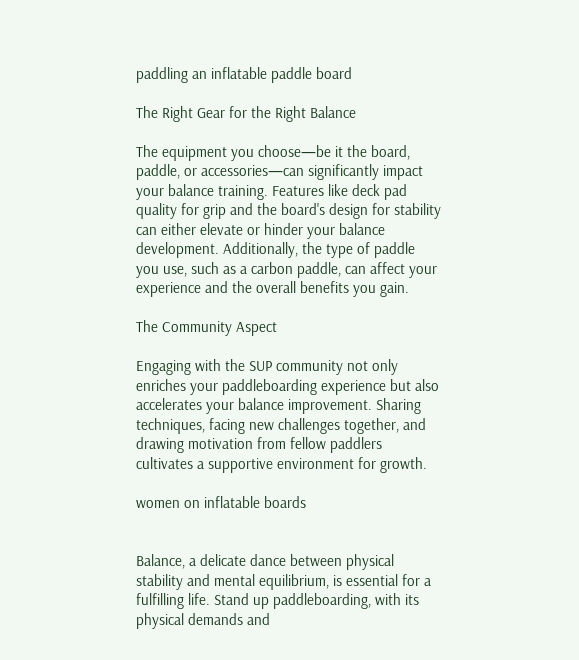paddling an inflatable paddle board

The Right Gear for the Right Balance

The equipment you choose—be it the board, paddle, or accessories—can significantly impact your balance training. Features like deck pad quality for grip and the board's design for stability can either elevate or hinder your balance development. Additionally, the type of paddle you use, such as a carbon paddle, can affect your experience and the overall benefits you gain.

The Community Aspect

Engaging with the SUP community not only enriches your paddleboarding experience but also accelerates your balance improvement. Sharing techniques, facing new challenges together, and drawing motivation from fellow paddlers cultivates a supportive environment for growth.

women on inflatable boards


Balance, a delicate dance between physical stability and mental equilibrium, is essential for a fulfilling life. Stand up paddleboarding, with its physical demands and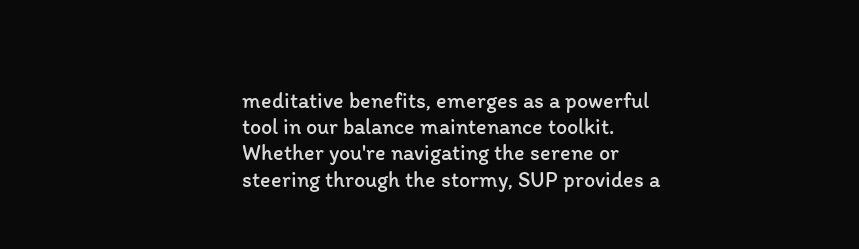meditative benefits, emerges as a powerful tool in our balance maintenance toolkit. Whether you're navigating the serene or steering through the stormy, SUP provides a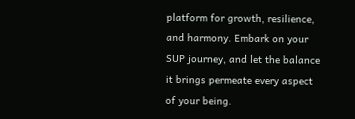platform for growth, resilience, and harmony. Embark on your SUP journey, and let the balance it brings permeate every aspect of your being.